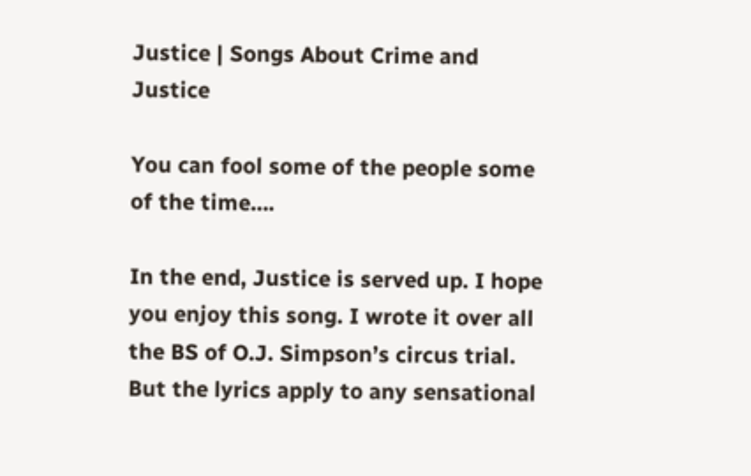Justice | Songs About Crime and Justice

You can fool some of the people some of the time….

In the end, Justice is served up. I hope you enjoy this song. I wrote it over all the BS of O.J. Simpson’s circus trial. But the lyrics apply to any sensational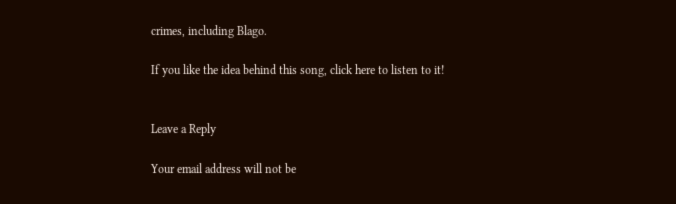crimes, including Blago.

If you like the idea behind this song, click here to listen to it!


Leave a Reply

Your email address will not be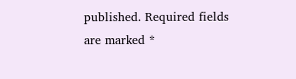published. Required fields are marked *